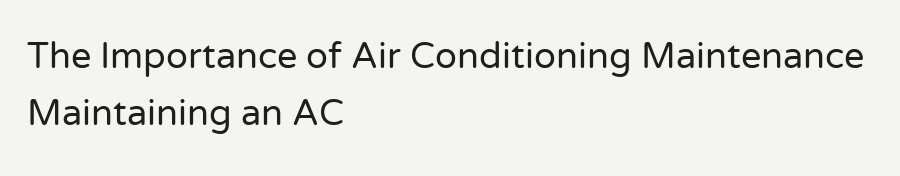The Importance of Air Conditioning Maintenance
Maintaining an AC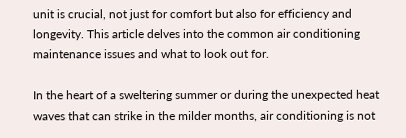unit is crucial, not just for comfort but also for efficiency and longevity. This article delves into the common air conditioning maintenance issues and what to look out for.

In the heart of a sweltering summer or during the unexpected heat waves that can strike in the milder months, air conditioning is not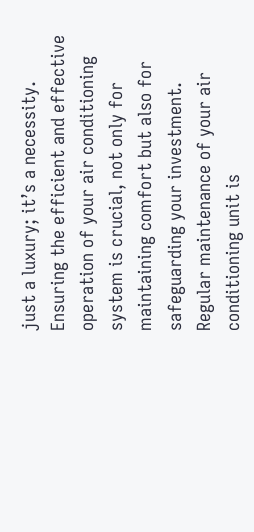just a luxury; it’s a necessity. Ensuring the efficient and effective operation of your air conditioning system is crucial, not only for maintaining comfort but also for safeguarding your investment. Regular maintenance of your air conditioning unit is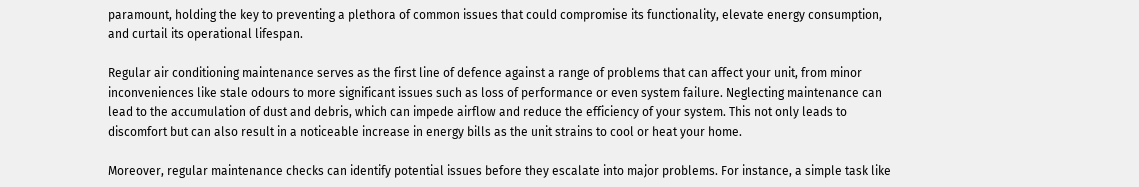paramount, holding the key to preventing a plethora of common issues that could compromise its functionality, elevate energy consumption, and curtail its operational lifespan.

Regular air conditioning maintenance serves as the first line of defence against a range of problems that can affect your unit, from minor inconveniences like stale odours to more significant issues such as loss of performance or even system failure. Neglecting maintenance can lead to the accumulation of dust and debris, which can impede airflow and reduce the efficiency of your system. This not only leads to discomfort but can also result in a noticeable increase in energy bills as the unit strains to cool or heat your home.

Moreover, regular maintenance checks can identify potential issues before they escalate into major problems. For instance, a simple task like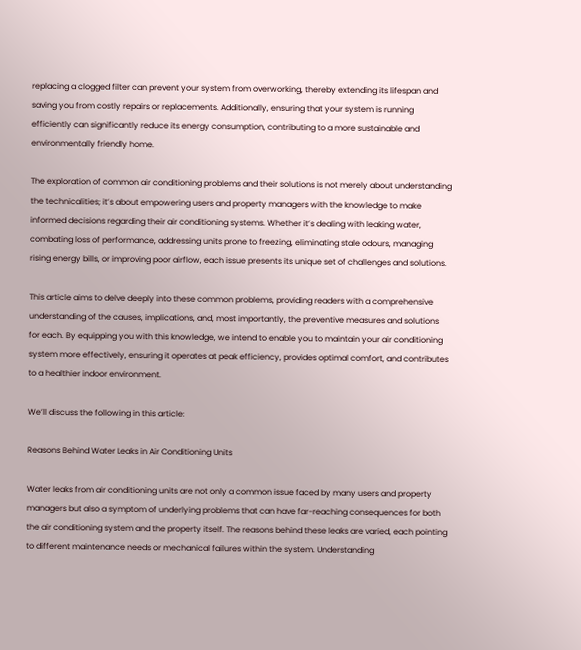replacing a clogged filter can prevent your system from overworking, thereby extending its lifespan and saving you from costly repairs or replacements. Additionally, ensuring that your system is running efficiently can significantly reduce its energy consumption, contributing to a more sustainable and environmentally friendly home.

The exploration of common air conditioning problems and their solutions is not merely about understanding the technicalities; it’s about empowering users and property managers with the knowledge to make informed decisions regarding their air conditioning systems. Whether it’s dealing with leaking water, combating loss of performance, addressing units prone to freezing, eliminating stale odours, managing rising energy bills, or improving poor airflow, each issue presents its unique set of challenges and solutions.

This article aims to delve deeply into these common problems, providing readers with a comprehensive understanding of the causes, implications, and, most importantly, the preventive measures and solutions for each. By equipping you with this knowledge, we intend to enable you to maintain your air conditioning system more effectively, ensuring it operates at peak efficiency, provides optimal comfort, and contributes to a healthier indoor environment.

We’ll discuss the following in this article:

Reasons Behind Water Leaks in Air Conditioning Units

Water leaks from air conditioning units are not only a common issue faced by many users and property managers but also a symptom of underlying problems that can have far-reaching consequences for both the air conditioning system and the property itself. The reasons behind these leaks are varied, each pointing to different maintenance needs or mechanical failures within the system. Understanding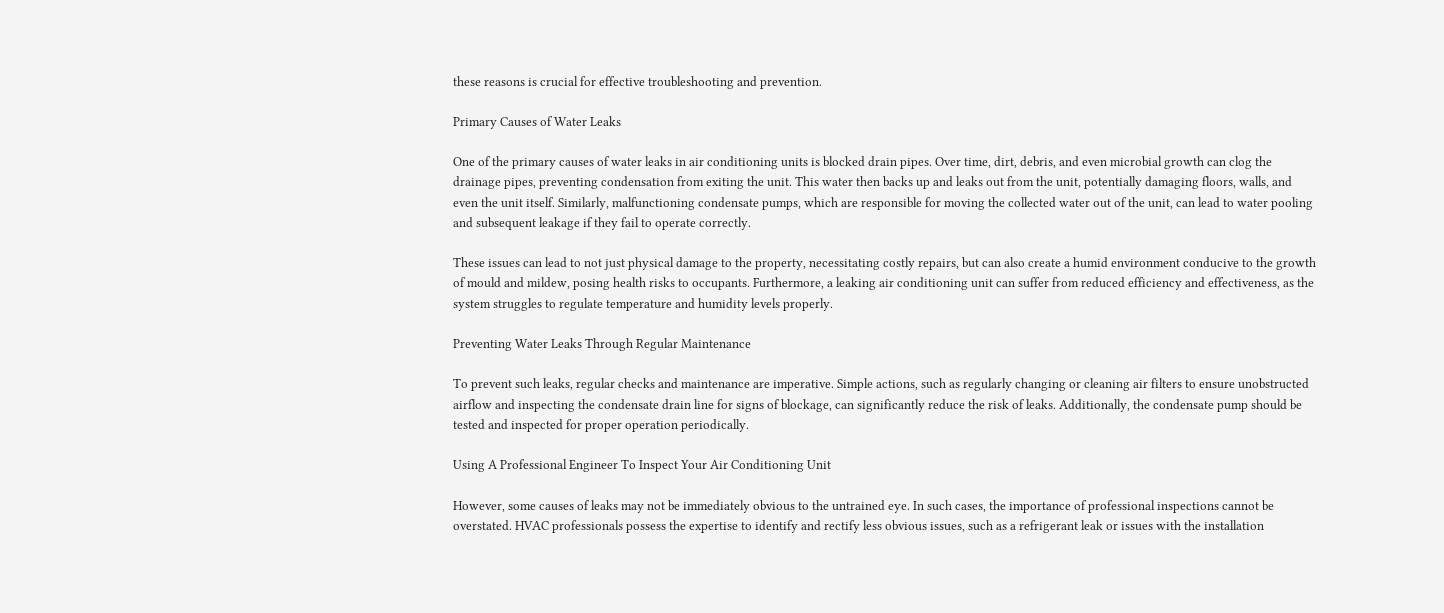these reasons is crucial for effective troubleshooting and prevention.

Primary Causes of Water Leaks

One of the primary causes of water leaks in air conditioning units is blocked drain pipes. Over time, dirt, debris, and even microbial growth can clog the drainage pipes, preventing condensation from exiting the unit. This water then backs up and leaks out from the unit, potentially damaging floors, walls, and even the unit itself. Similarly, malfunctioning condensate pumps, which are responsible for moving the collected water out of the unit, can lead to water pooling and subsequent leakage if they fail to operate correctly.

These issues can lead to not just physical damage to the property, necessitating costly repairs, but can also create a humid environment conducive to the growth of mould and mildew, posing health risks to occupants. Furthermore, a leaking air conditioning unit can suffer from reduced efficiency and effectiveness, as the system struggles to regulate temperature and humidity levels properly.

Preventing Water Leaks Through Regular Maintenance

To prevent such leaks, regular checks and maintenance are imperative. Simple actions, such as regularly changing or cleaning air filters to ensure unobstructed airflow and inspecting the condensate drain line for signs of blockage, can significantly reduce the risk of leaks. Additionally, the condensate pump should be tested and inspected for proper operation periodically.

Using A Professional Engineer To Inspect Your Air Conditioning Unit

However, some causes of leaks may not be immediately obvious to the untrained eye. In such cases, the importance of professional inspections cannot be overstated. HVAC professionals possess the expertise to identify and rectify less obvious issues, such as a refrigerant leak or issues with the installation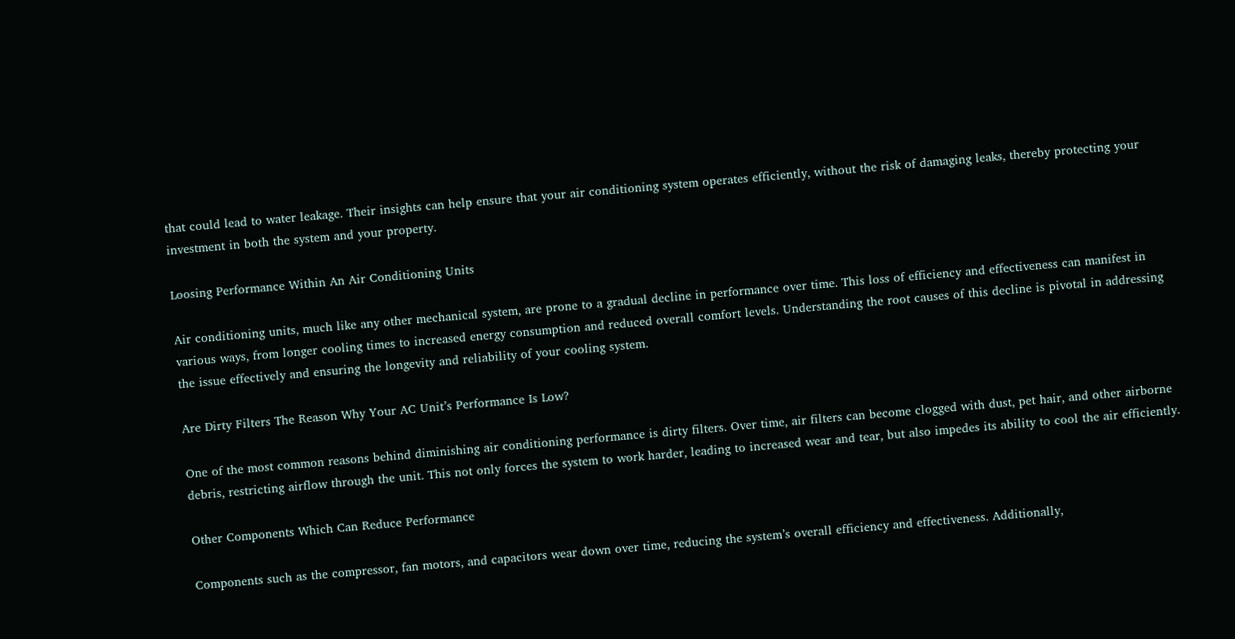that could lead to water leakage. Their insights can help ensure that your air conditioning system operates efficiently, without the risk of damaging leaks, thereby protecting your investment in both the system and your property.

Loosing Performance Within An Air Conditioning Units

Air conditioning units, much like any other mechanical system, are prone to a gradual decline in performance over time. This loss of efficiency and effectiveness can manifest in various ways, from longer cooling times to increased energy consumption and reduced overall comfort levels. Understanding the root causes of this decline is pivotal in addressing the issue effectively and ensuring the longevity and reliability of your cooling system.

Are Dirty Filters The Reason Why Your AC Unit’s Performance Is Low?

One of the most common reasons behind diminishing air conditioning performance is dirty filters. Over time, air filters can become clogged with dust, pet hair, and other airborne debris, restricting airflow through the unit. This not only forces the system to work harder, leading to increased wear and tear, but also impedes its ability to cool the air efficiently.

Other Components Which Can Reduce Performance

Components such as the compressor, fan motors, and capacitors wear down over time, reducing the system’s overall efficiency and effectiveness. Additionally,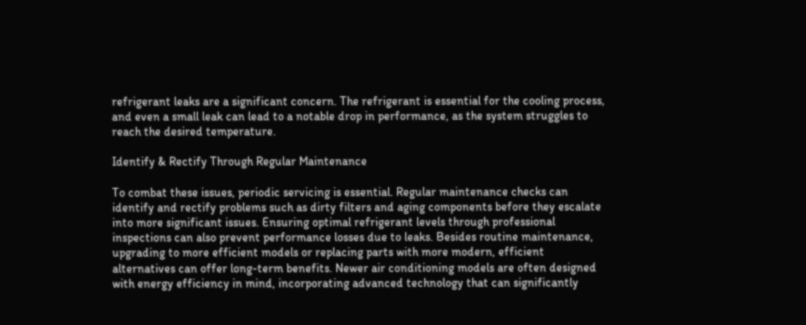refrigerant leaks are a significant concern. The refrigerant is essential for the cooling process, and even a small leak can lead to a notable drop in performance, as the system struggles to reach the desired temperature.

Identify & Rectify Through Regular Maintenance

To combat these issues, periodic servicing is essential. Regular maintenance checks can identify and rectify problems such as dirty filters and aging components before they escalate into more significant issues. Ensuring optimal refrigerant levels through professional inspections can also prevent performance losses due to leaks. Besides routine maintenance, upgrading to more efficient models or replacing parts with more modern, efficient alternatives can offer long-term benefits. Newer air conditioning models are often designed with energy efficiency in mind, incorporating advanced technology that can significantly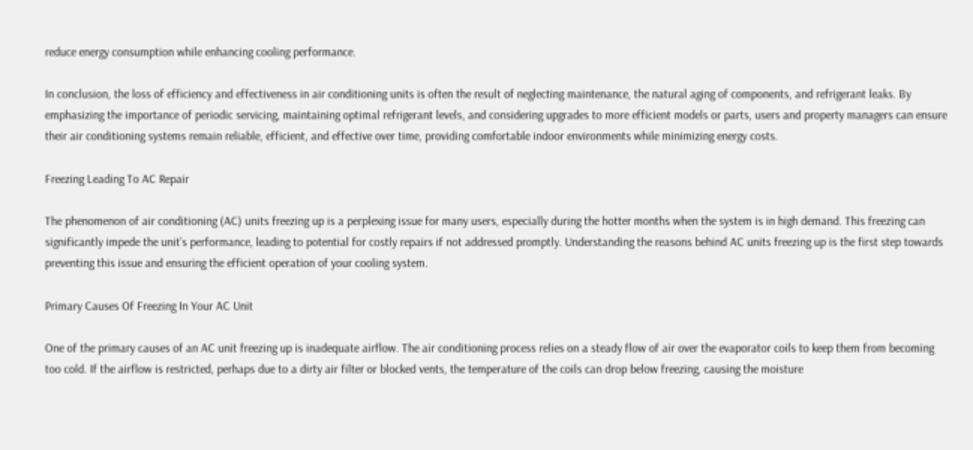reduce energy consumption while enhancing cooling performance.

In conclusion, the loss of efficiency and effectiveness in air conditioning units is often the result of neglecting maintenance, the natural aging of components, and refrigerant leaks. By emphasizing the importance of periodic servicing, maintaining optimal refrigerant levels, and considering upgrades to more efficient models or parts, users and property managers can ensure their air conditioning systems remain reliable, efficient, and effective over time, providing comfortable indoor environments while minimizing energy costs.

Freezing Leading To AC Repair

The phenomenon of air conditioning (AC) units freezing up is a perplexing issue for many users, especially during the hotter months when the system is in high demand. This freezing can significantly impede the unit’s performance, leading to potential for costly repairs if not addressed promptly. Understanding the reasons behind AC units freezing up is the first step towards preventing this issue and ensuring the efficient operation of your cooling system.

Primary Causes Of Freezing In Your AC Unit

One of the primary causes of an AC unit freezing up is inadequate airflow. The air conditioning process relies on a steady flow of air over the evaporator coils to keep them from becoming too cold. If the airflow is restricted, perhaps due to a dirty air filter or blocked vents, the temperature of the coils can drop below freezing, causing the moisture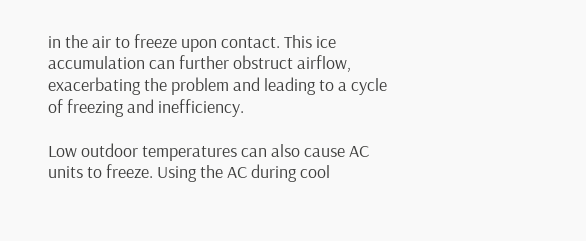in the air to freeze upon contact. This ice accumulation can further obstruct airflow, exacerbating the problem and leading to a cycle of freezing and inefficiency.

Low outdoor temperatures can also cause AC units to freeze. Using the AC during cool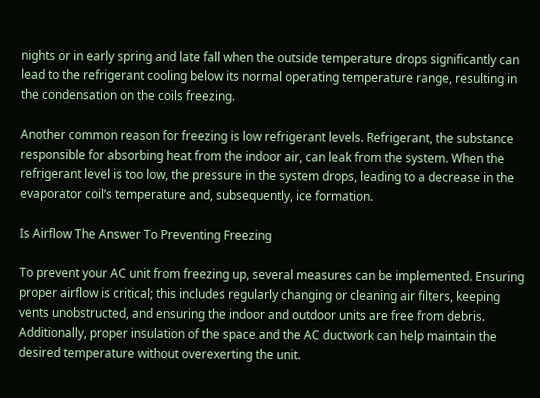nights or in early spring and late fall when the outside temperature drops significantly can lead to the refrigerant cooling below its normal operating temperature range, resulting in the condensation on the coils freezing.

Another common reason for freezing is low refrigerant levels. Refrigerant, the substance responsible for absorbing heat from the indoor air, can leak from the system. When the refrigerant level is too low, the pressure in the system drops, leading to a decrease in the evaporator coil’s temperature and, subsequently, ice formation.

Is Airflow The Answer To Preventing Freezing

To prevent your AC unit from freezing up, several measures can be implemented. Ensuring proper airflow is critical; this includes regularly changing or cleaning air filters, keeping vents unobstructed, and ensuring the indoor and outdoor units are free from debris. Additionally, proper insulation of the space and the AC ductwork can help maintain the desired temperature without overexerting the unit.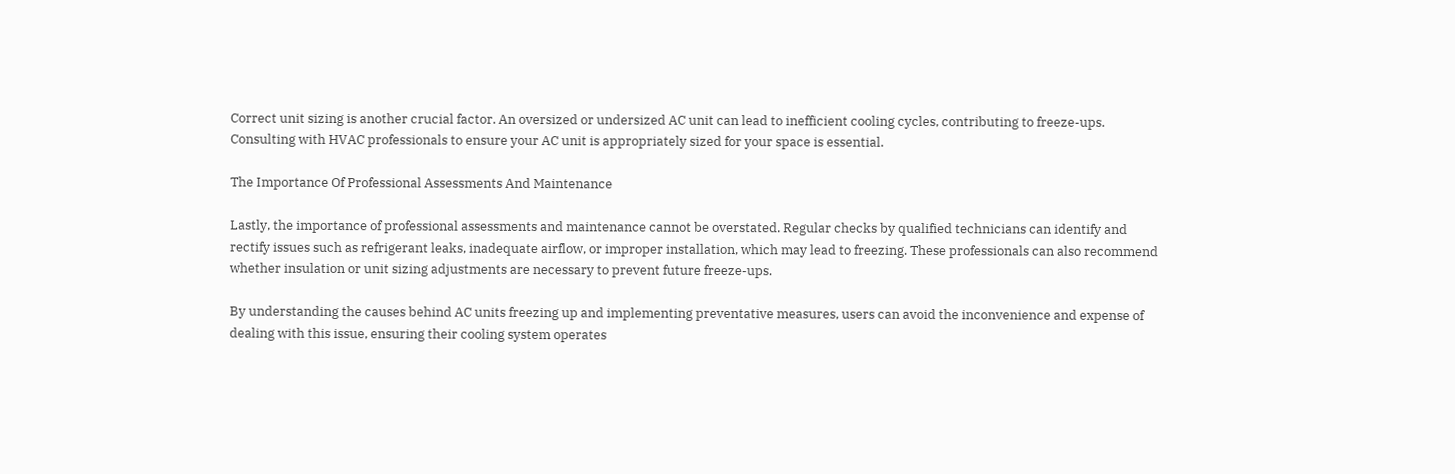Correct unit sizing is another crucial factor. An oversized or undersized AC unit can lead to inefficient cooling cycles, contributing to freeze-ups. Consulting with HVAC professionals to ensure your AC unit is appropriately sized for your space is essential.

The Importance Of Professional Assessments And Maintenance

Lastly, the importance of professional assessments and maintenance cannot be overstated. Regular checks by qualified technicians can identify and rectify issues such as refrigerant leaks, inadequate airflow, or improper installation, which may lead to freezing. These professionals can also recommend whether insulation or unit sizing adjustments are necessary to prevent future freeze-ups.

By understanding the causes behind AC units freezing up and implementing preventative measures, users can avoid the inconvenience and expense of dealing with this issue, ensuring their cooling system operates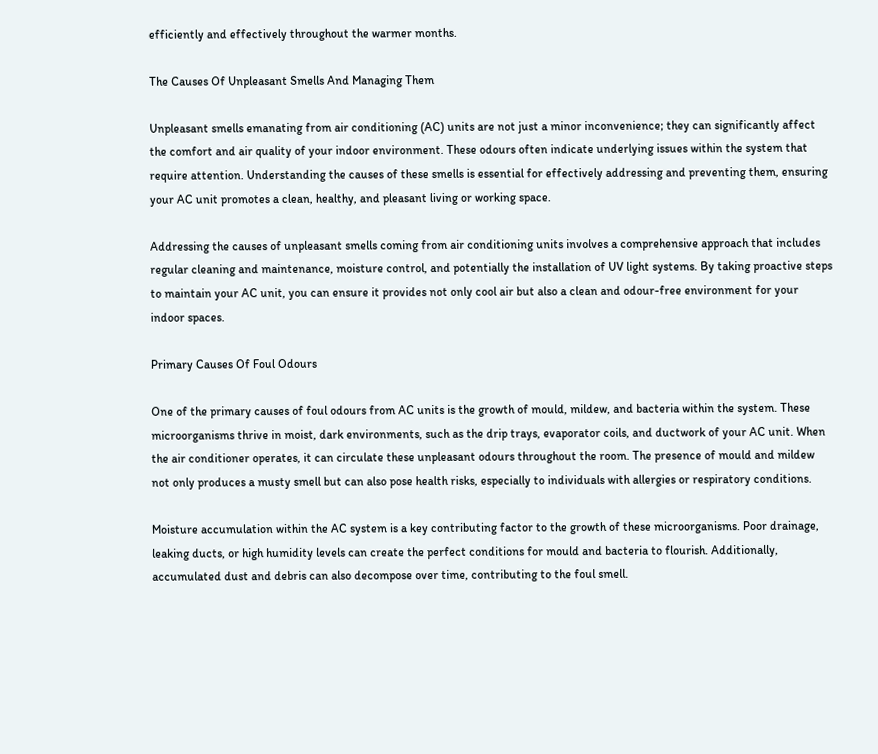efficiently and effectively throughout the warmer months.

The Causes Of Unpleasant Smells And Managing Them

Unpleasant smells emanating from air conditioning (AC) units are not just a minor inconvenience; they can significantly affect the comfort and air quality of your indoor environment. These odours often indicate underlying issues within the system that require attention. Understanding the causes of these smells is essential for effectively addressing and preventing them, ensuring your AC unit promotes a clean, healthy, and pleasant living or working space.

Addressing the causes of unpleasant smells coming from air conditioning units involves a comprehensive approach that includes regular cleaning and maintenance, moisture control, and potentially the installation of UV light systems. By taking proactive steps to maintain your AC unit, you can ensure it provides not only cool air but also a clean and odour-free environment for your indoor spaces.

Primary Causes Of Foul Odours

One of the primary causes of foul odours from AC units is the growth of mould, mildew, and bacteria within the system. These microorganisms thrive in moist, dark environments, such as the drip trays, evaporator coils, and ductwork of your AC unit. When the air conditioner operates, it can circulate these unpleasant odours throughout the room. The presence of mould and mildew not only produces a musty smell but can also pose health risks, especially to individuals with allergies or respiratory conditions.

Moisture accumulation within the AC system is a key contributing factor to the growth of these microorganisms. Poor drainage, leaking ducts, or high humidity levels can create the perfect conditions for mould and bacteria to flourish. Additionally, accumulated dust and debris can also decompose over time, contributing to the foul smell.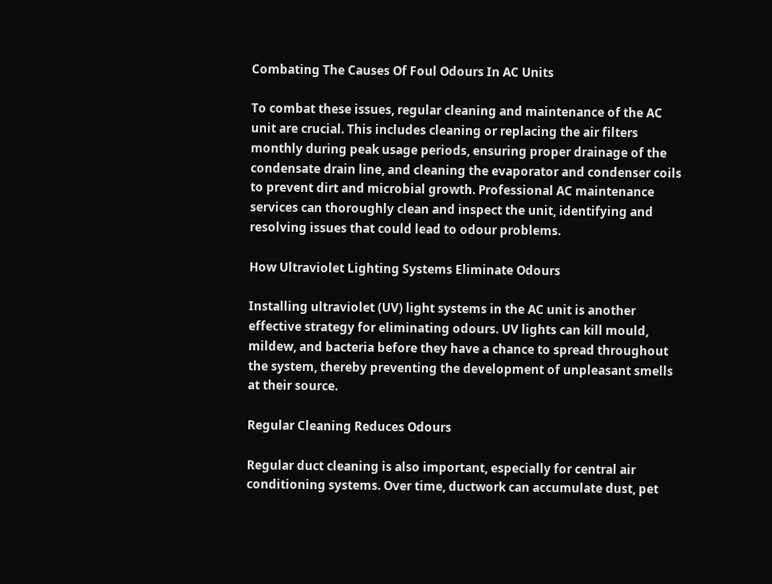Combating The Causes Of Foul Odours In AC Units

To combat these issues, regular cleaning and maintenance of the AC unit are crucial. This includes cleaning or replacing the air filters monthly during peak usage periods, ensuring proper drainage of the condensate drain line, and cleaning the evaporator and condenser coils to prevent dirt and microbial growth. Professional AC maintenance services can thoroughly clean and inspect the unit, identifying and resolving issues that could lead to odour problems.

How Ultraviolet Lighting Systems Eliminate Odours

Installing ultraviolet (UV) light systems in the AC unit is another effective strategy for eliminating odours. UV lights can kill mould, mildew, and bacteria before they have a chance to spread throughout the system, thereby preventing the development of unpleasant smells at their source.

Regular Cleaning Reduces Odours

Regular duct cleaning is also important, especially for central air conditioning systems. Over time, ductwork can accumulate dust, pet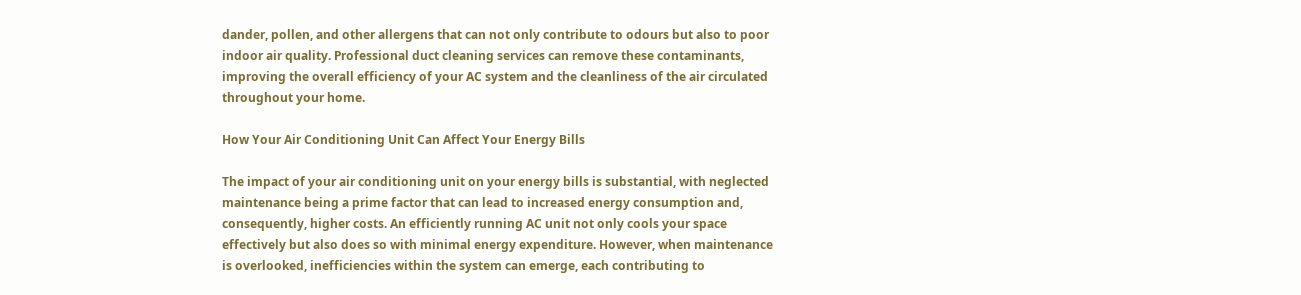dander, pollen, and other allergens that can not only contribute to odours but also to poor indoor air quality. Professional duct cleaning services can remove these contaminants, improving the overall efficiency of your AC system and the cleanliness of the air circulated throughout your home.

How Your Air Conditioning Unit Can Affect Your Energy Bills

The impact of your air conditioning unit on your energy bills is substantial, with neglected maintenance being a prime factor that can lead to increased energy consumption and, consequently, higher costs. An efficiently running AC unit not only cools your space effectively but also does so with minimal energy expenditure. However, when maintenance is overlooked, inefficiencies within the system can emerge, each contributing to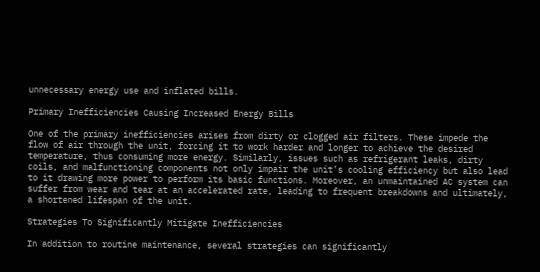unnecessary energy use and inflated bills.

Primary Inefficiencies Causing Increased Energy Bills

One of the primary inefficiencies arises from dirty or clogged air filters. These impede the flow of air through the unit, forcing it to work harder and longer to achieve the desired temperature, thus consuming more energy. Similarly, issues such as refrigerant leaks, dirty coils, and malfunctioning components not only impair the unit’s cooling efficiency but also lead to it drawing more power to perform its basic functions. Moreover, an unmaintained AC system can suffer from wear and tear at an accelerated rate, leading to frequent breakdowns and ultimately, a shortened lifespan of the unit.

Strategies To Significantly Mitigate Inefficiencies

In addition to routine maintenance, several strategies can significantly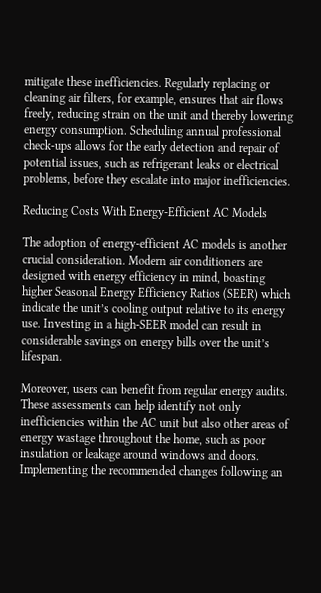mitigate these inefficiencies. Regularly replacing or cleaning air filters, for example, ensures that air flows freely, reducing strain on the unit and thereby lowering energy consumption. Scheduling annual professional check-ups allows for the early detection and repair of potential issues, such as refrigerant leaks or electrical problems, before they escalate into major inefficiencies.

Reducing Costs With Energy-Efficient AC Models

The adoption of energy-efficient AC models is another crucial consideration. Modern air conditioners are designed with energy efficiency in mind, boasting higher Seasonal Energy Efficiency Ratios (SEER) which indicate the unit’s cooling output relative to its energy use. Investing in a high-SEER model can result in considerable savings on energy bills over the unit’s lifespan.

Moreover, users can benefit from regular energy audits. These assessments can help identify not only inefficiencies within the AC unit but also other areas of energy wastage throughout the home, such as poor insulation or leakage around windows and doors. Implementing the recommended changes following an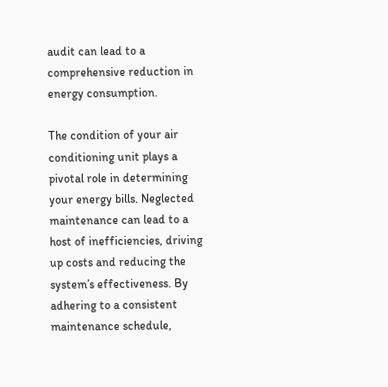audit can lead to a comprehensive reduction in energy consumption.

The condition of your air conditioning unit plays a pivotal role in determining your energy bills. Neglected maintenance can lead to a host of inefficiencies, driving up costs and reducing the system’s effectiveness. By adhering to a consistent maintenance schedule,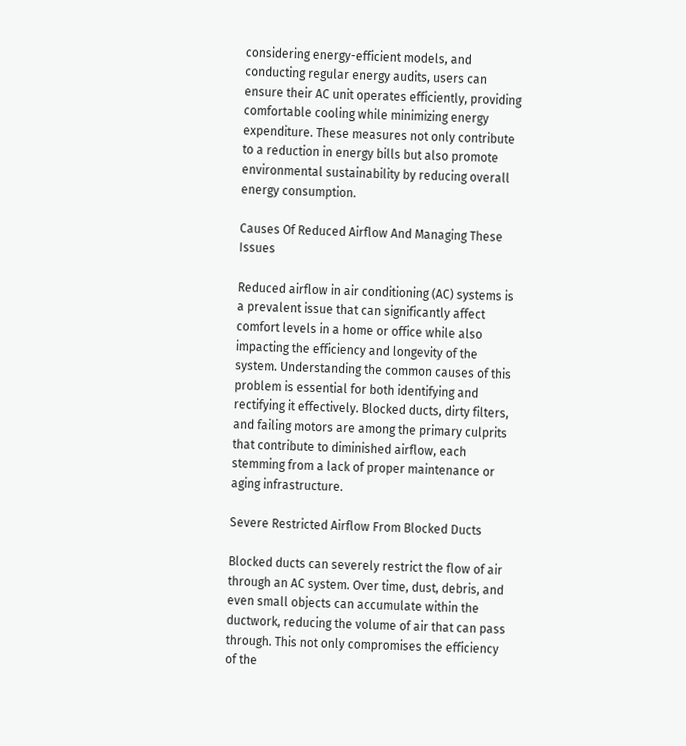considering energy-efficient models, and conducting regular energy audits, users can ensure their AC unit operates efficiently, providing comfortable cooling while minimizing energy expenditure. These measures not only contribute to a reduction in energy bills but also promote environmental sustainability by reducing overall energy consumption.

Causes Of Reduced Airflow And Managing These Issues

Reduced airflow in air conditioning (AC) systems is a prevalent issue that can significantly affect comfort levels in a home or office while also impacting the efficiency and longevity of the system. Understanding the common causes of this problem is essential for both identifying and rectifying it effectively. Blocked ducts, dirty filters, and failing motors are among the primary culprits that contribute to diminished airflow, each stemming from a lack of proper maintenance or aging infrastructure.

Severe Restricted Airflow From Blocked Ducts

Blocked ducts can severely restrict the flow of air through an AC system. Over time, dust, debris, and even small objects can accumulate within the ductwork, reducing the volume of air that can pass through. This not only compromises the efficiency of the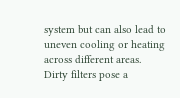system but can also lead to uneven cooling or heating across different areas. Dirty filters pose a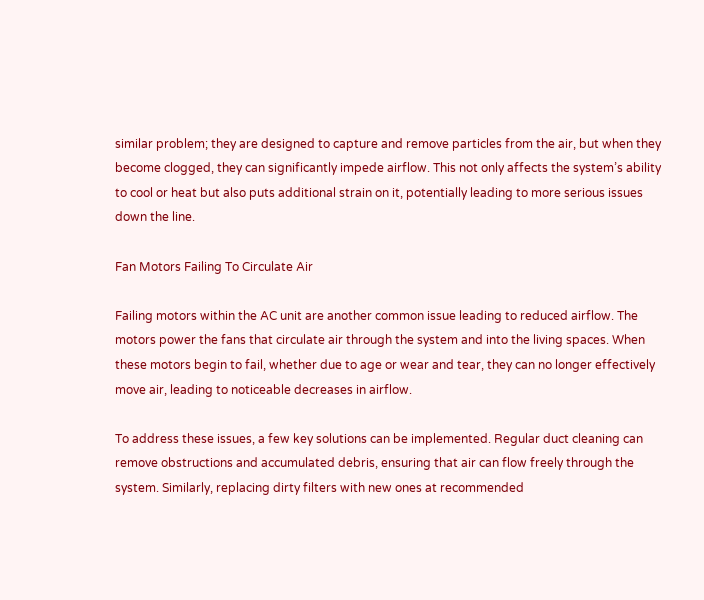similar problem; they are designed to capture and remove particles from the air, but when they become clogged, they can significantly impede airflow. This not only affects the system’s ability to cool or heat but also puts additional strain on it, potentially leading to more serious issues down the line.

Fan Motors Failing To Circulate Air

Failing motors within the AC unit are another common issue leading to reduced airflow. The motors power the fans that circulate air through the system and into the living spaces. When these motors begin to fail, whether due to age or wear and tear, they can no longer effectively move air, leading to noticeable decreases in airflow.

To address these issues, a few key solutions can be implemented. Regular duct cleaning can remove obstructions and accumulated debris, ensuring that air can flow freely through the system. Similarly, replacing dirty filters with new ones at recommended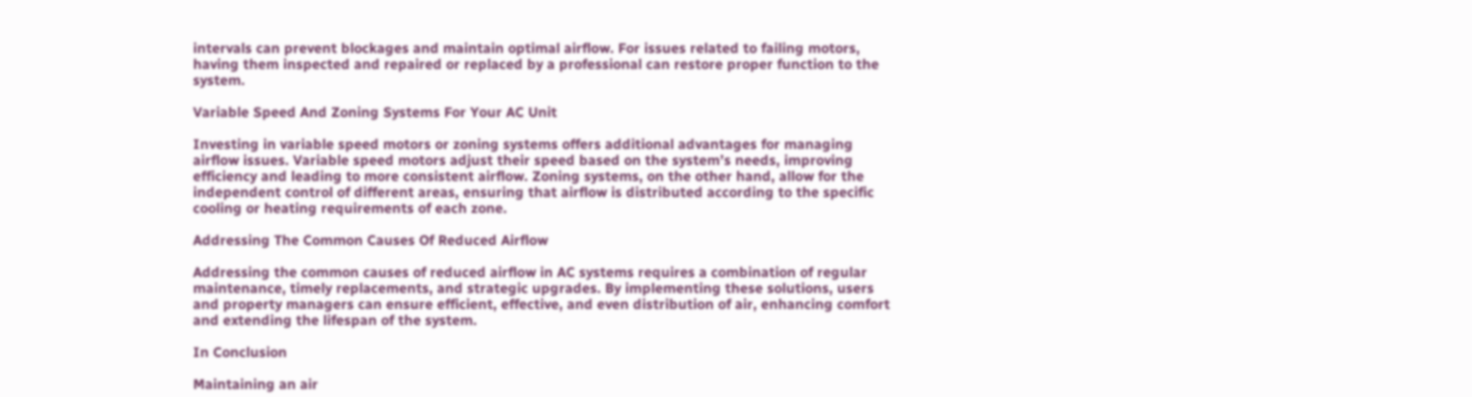intervals can prevent blockages and maintain optimal airflow. For issues related to failing motors, having them inspected and repaired or replaced by a professional can restore proper function to the system.

Variable Speed And Zoning Systems For Your AC Unit

Investing in variable speed motors or zoning systems offers additional advantages for managing airflow issues. Variable speed motors adjust their speed based on the system’s needs, improving efficiency and leading to more consistent airflow. Zoning systems, on the other hand, allow for the independent control of different areas, ensuring that airflow is distributed according to the specific cooling or heating requirements of each zone.

Addressing The Common Causes Of Reduced Airflow

Addressing the common causes of reduced airflow in AC systems requires a combination of regular maintenance, timely replacements, and strategic upgrades. By implementing these solutions, users and property managers can ensure efficient, effective, and even distribution of air, enhancing comfort and extending the lifespan of the system.

In Conclusion

Maintaining an air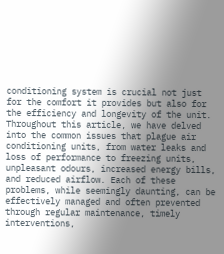conditioning system is crucial not just for the comfort it provides but also for the efficiency and longevity of the unit. Throughout this article, we have delved into the common issues that plague air conditioning units, from water leaks and loss of performance to freezing units, unpleasant odours, increased energy bills, and reduced airflow. Each of these problems, while seemingly daunting, can be effectively managed and often prevented through regular maintenance, timely interventions,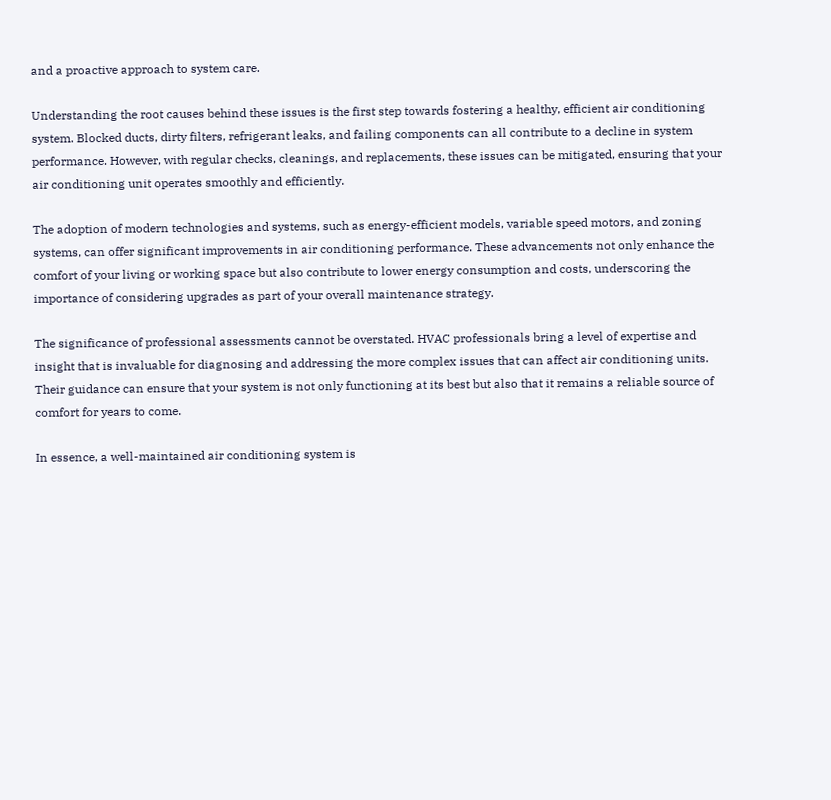and a proactive approach to system care.

Understanding the root causes behind these issues is the first step towards fostering a healthy, efficient air conditioning system. Blocked ducts, dirty filters, refrigerant leaks, and failing components can all contribute to a decline in system performance. However, with regular checks, cleanings, and replacements, these issues can be mitigated, ensuring that your air conditioning unit operates smoothly and efficiently.

The adoption of modern technologies and systems, such as energy-efficient models, variable speed motors, and zoning systems, can offer significant improvements in air conditioning performance. These advancements not only enhance the comfort of your living or working space but also contribute to lower energy consumption and costs, underscoring the importance of considering upgrades as part of your overall maintenance strategy.

The significance of professional assessments cannot be overstated. HVAC professionals bring a level of expertise and insight that is invaluable for diagnosing and addressing the more complex issues that can affect air conditioning units. Their guidance can ensure that your system is not only functioning at its best but also that it remains a reliable source of comfort for years to come.

In essence, a well-maintained air conditioning system is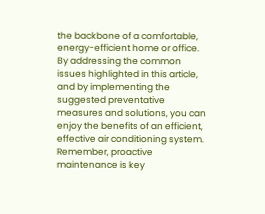the backbone of a comfortable, energy-efficient home or office. By addressing the common issues highlighted in this article, and by implementing the suggested preventative measures and solutions, you can enjoy the benefits of an efficient, effective air conditioning system. Remember, proactive maintenance is key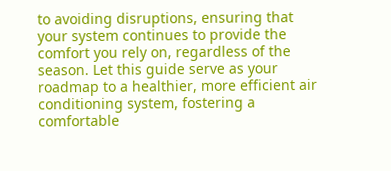to avoiding disruptions, ensuring that your system continues to provide the comfort you rely on, regardless of the season. Let this guide serve as your roadmap to a healthier, more efficient air conditioning system, fostering a comfortable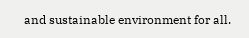and sustainable environment for all.